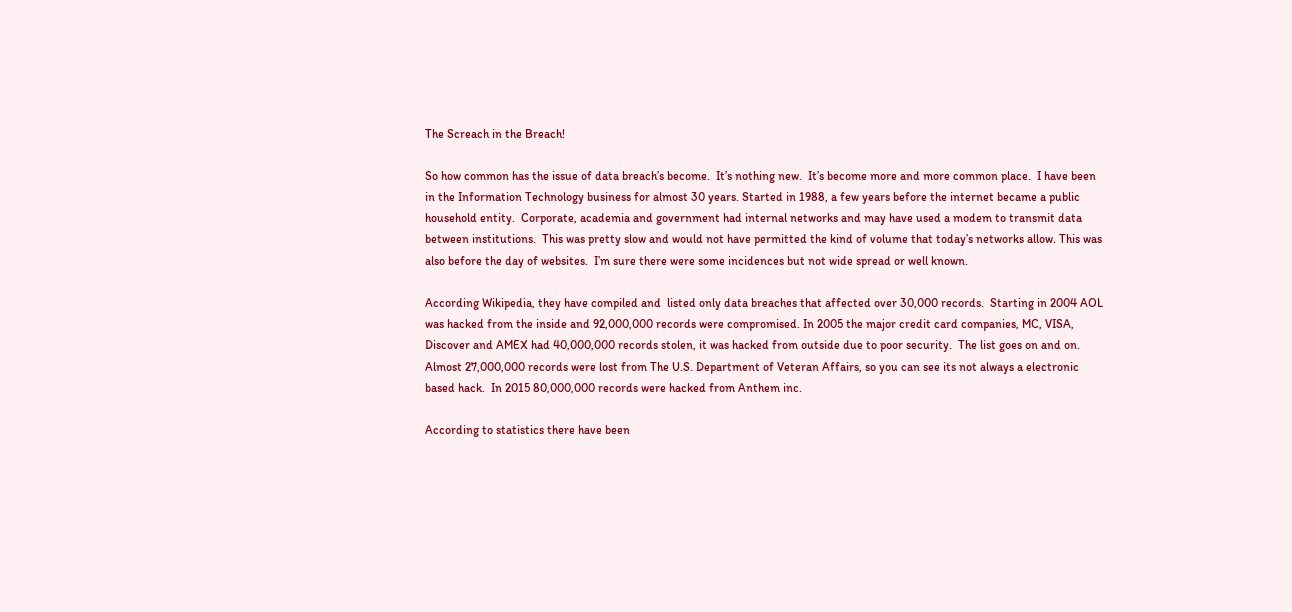The Screach in the Breach!

So how common has the issue of data breach’s become.  It’s nothing new.  It’s become more and more common place.  I have been in the Information Technology business for almost 30 years. Started in 1988, a few years before the internet became a public household entity.  Corporate, academia and government had internal networks and may have used a modem to transmit data between institutions.  This was pretty slow and would not have permitted the kind of volume that today’s networks allow. This was also before the day of websites.  I’m sure there were some incidences but not wide spread or well known.

According Wikipedia, they have compiled and  listed only data breaches that affected over 30,000 records.  Starting in 2004 AOL was hacked from the inside and 92,000,000 records were compromised. In 2005 the major credit card companies, MC, VISA, Discover and AMEX had 40,000,000 records stolen, it was hacked from outside due to poor security.  The list goes on and on.  Almost 27,000,000 records were lost from The U.S. Department of Veteran Affairs, so you can see its not always a electronic based hack.  In 2015 80,000,000 records were hacked from Anthem inc.

According to statistics there have been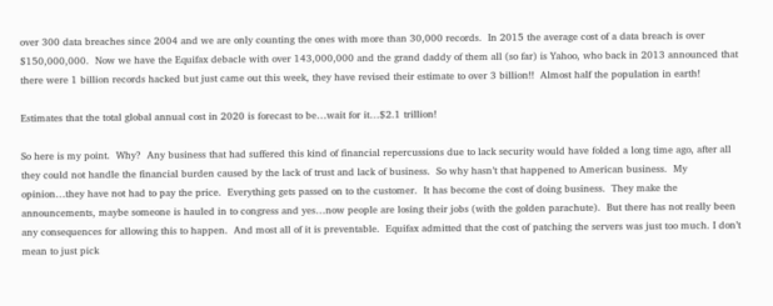over 300 data breaches since 2004 and we are only counting the ones with more than 30,000 records.  In 2015 the average cost of a data breach is over $150,000,000.  Now we have the Equifax debacle with over 143,000,000 and the grand daddy of them all (so far) is Yahoo, who back in 2013 announced that there were 1 billion records hacked but just came out this week, they have revised their estimate to over 3 billion!!  Almost half the population in earth!

Estimates that the total global annual cost in 2020 is forecast to be…wait for it…$2.1 trillion!

So here is my point.  Why?  Any business that had suffered this kind of financial repercussions due to lack security would have folded a long time ago, after all they could not handle the financial burden caused by the lack of trust and lack of business.  So why hasn’t that happened to American business.  My opinion…they have not had to pay the price.  Everything gets passed on to the customer.  It has become the cost of doing business.  They make the announcements, maybe someone is hauled in to congress and yes…now people are losing their jobs (with the golden parachute).  But there has not really been any consequences for allowing this to happen.  And most all of it is preventable.  Equifax admitted that the cost of patching the servers was just too much. I don’t mean to just pick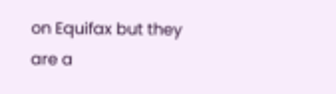on Equifax but they are a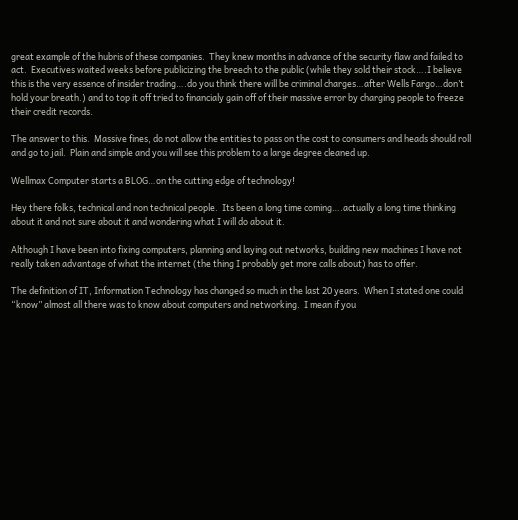great example of the hubris of these companies.  They knew months in advance of the security flaw and failed to act.  Executives waited weeks before publicizing the breech to the public (while they sold their stock….I believe this is the very essence of insider trading….do you think there will be criminal charges…after Wells Fargo…don’t hold your breath.) and to top it off tried to financialy gain off of their massive error by charging people to freeze their credit records.

The answer to this.  Massive fines, do not allow the entities to pass on the cost to consumers and heads should roll and go to jail.  Plain and simple and you will see this problem to a large degree cleaned up.

Wellmax Computer starts a BLOG…on the cutting edge of technology!

Hey there folks, technical and non technical people.  Its been a long time coming….actually a long time thinking about it and not sure about it and wondering what I will do about it.

Although I have been into fixing computers, planning and laying out networks, building new machines I have not really taken advantage of what the internet (the thing I probably get more calls about) has to offer.

The definition of IT, Information Technology has changed so much in the last 20 years.  When I stated one could “know” almost all there was to know about computers and networking.  I mean if you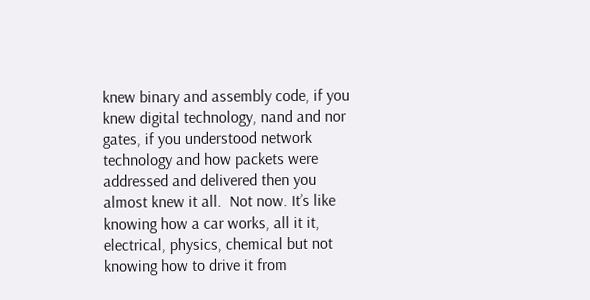knew binary and assembly code, if you knew digital technology, nand and nor gates, if you understood network technology and how packets were addressed and delivered then you almost knew it all.  Not now. It’s like knowing how a car works, all it it, electrical, physics, chemical but not knowing how to drive it from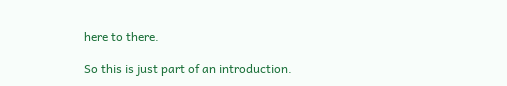here to there.

So this is just part of an introduction.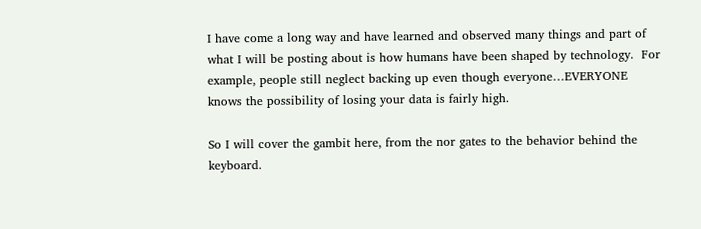I have come a long way and have learned and observed many things and part of what I will be posting about is how humans have been shaped by technology.  For example, people still neglect backing up even though everyone…EVERYONE knows the possibility of losing your data is fairly high.

So I will cover the gambit here, from the nor gates to the behavior behind the keyboard.